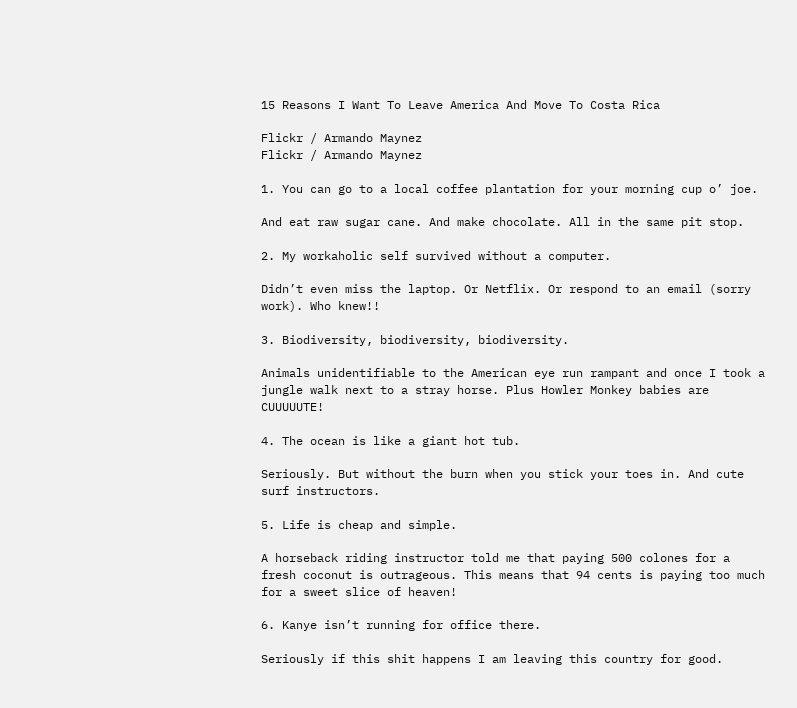15 Reasons I Want To Leave America And Move To Costa Rica

Flickr / Armando Maynez
Flickr / Armando Maynez

1. You can go to a local coffee plantation for your morning cup o’ joe.

And eat raw sugar cane. And make chocolate. All in the same pit stop.

2. My workaholic self survived without a computer.

Didn’t even miss the laptop. Or Netflix. Or respond to an email (sorry work). Who knew!!

3. Biodiversity, biodiversity, biodiversity.

Animals unidentifiable to the American eye run rampant and once I took a jungle walk next to a stray horse. Plus Howler Monkey babies are CUUUUUTE!

4. The ocean is like a giant hot tub.

Seriously. But without the burn when you stick your toes in. And cute surf instructors.

5. Life is cheap and simple.

A horseback riding instructor told me that paying 500 colones for a fresh coconut is outrageous. This means that 94 cents is paying too much for a sweet slice of heaven!

6. Kanye isn’t running for office there.

Seriously if this shit happens I am leaving this country for good.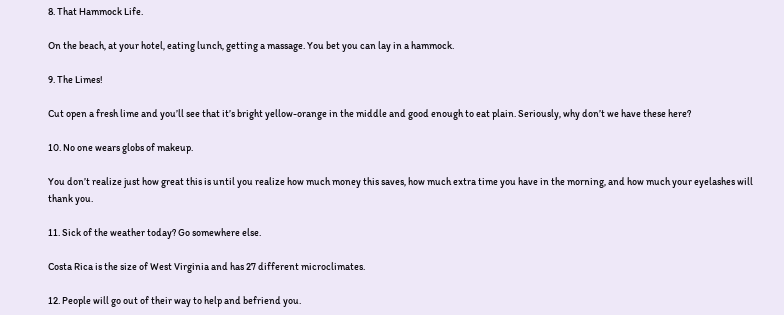8. That Hammock Life.

On the beach, at your hotel, eating lunch, getting a massage. You bet you can lay in a hammock.

9. The Limes!

Cut open a fresh lime and you’ll see that it’s bright yellow-orange in the middle and good enough to eat plain. Seriously, why don’t we have these here?

10. No one wears globs of makeup.

You don’t realize just how great this is until you realize how much money this saves, how much extra time you have in the morning, and how much your eyelashes will thank you.

11. Sick of the weather today? Go somewhere else.

Costa Rica is the size of West Virginia and has 27 different microclimates.

12. People will go out of their way to help and befriend you.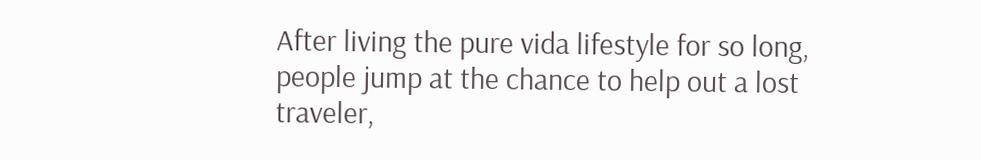After living the pure vida lifestyle for so long, people jump at the chance to help out a lost traveler,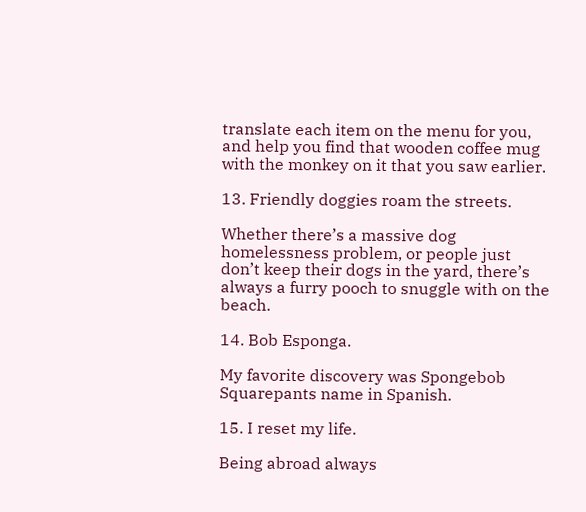translate each item on the menu for you, and help you find that wooden coffee mug with the monkey on it that you saw earlier.

13. Friendly doggies roam the streets.

Whether there’s a massive dog homelessness problem, or people just don’t keep their dogs in the yard, there’s always a furry pooch to snuggle with on the beach.

14. Bob Esponga.

My favorite discovery was Spongebob Squarepants name in Spanish.

15. I reset my life.

Being abroad always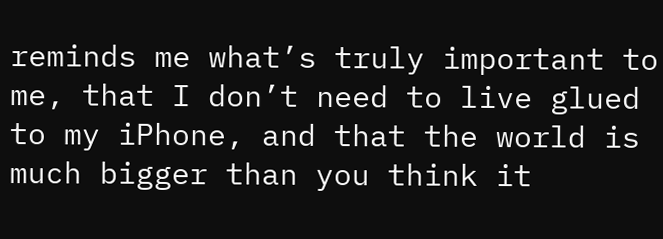reminds me what’s truly important to me, that I don’t need to live glued to my iPhone, and that the world is much bigger than you think it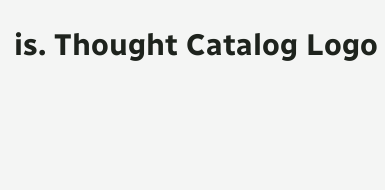is. Thought Catalog Logo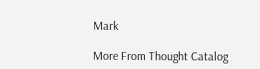Mark

More From Thought Catalog